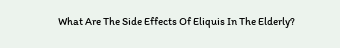What Are The Side Effects Of Eliquis In The Elderly?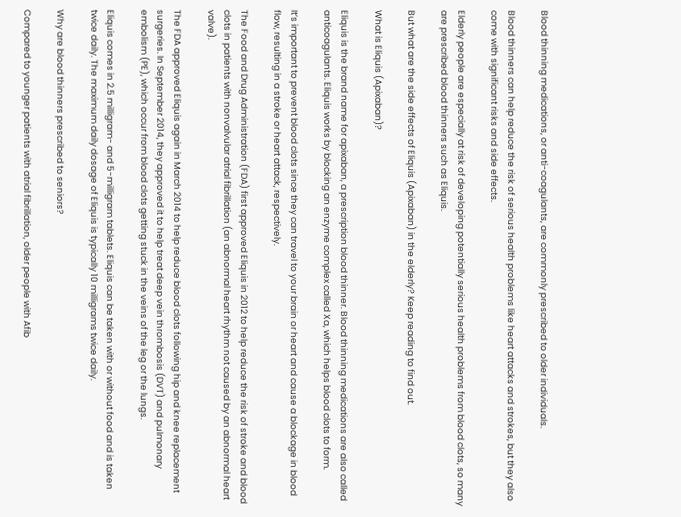Blood thinning medications, or anti-coagulants, are commonly prescribed to older individuals.

Blood thinners can help reduce the risk of serious health problems like heart attacks and strokes, but they also come with significant risks and side effects.

Elderly people are especially at risk of developing potentially serious health problems from blood clots, so many are prescribed blood thinners such as Eliquis.

But what are the side effects of Eliquis (Apixaban) in the elderly? Keep reading to find out.

What is Eliquis (Apixaban)?

Eliquis is the brand name for apixaban, a prescription blood thinner. Blood thinning medications are also called anticoagulants. Eliquis works by blocking an enzyme complex called Xa, which helps blood clots to form.

It’s important to prevent blood clots since they can travel to your brain or heart and cause a blockage in blood flow, resulting in a stroke or heart attack, respectively.

The Food and Drug Administration (FDA) first approved Eliquis in 2012 to help reduce the risk of stroke and blood clots in patients with nonvalvular atrial fibrillation (an abnormal heart rhythm not caused by an abnormal heart valve).

The FDA approved Eliquis again in March 2014 to help reduce blood clots following hip and knee replacement surgeries. In September 2014, they approved it to help treat deep vein thrombosis (DVT) and pulmonary embolism (PE), which occur from blood clots getting stuck in the veins of the leg or the lungs.

Eliquis comes in 2.5 milligram- and 5-milligram tablets. Eliquis can be taken with or without food and is taken twice daily. The maximum daily dosage of Eliquis is typically 10 milligrams twice daily.

Why are blood thinners prescribed to seniors?

Compared to younger patients with atrial fibrillation, older people with Afib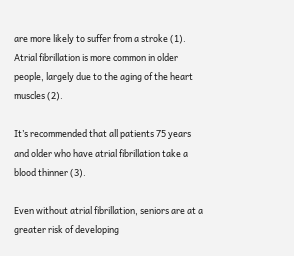are more likely to suffer from a stroke (1). Atrial fibrillation is more common in older people, largely due to the aging of the heart muscles (2).

It’s recommended that all patients 75 years and older who have atrial fibrillation take a blood thinner (3).

Even without atrial fibrillation, seniors are at a greater risk of developing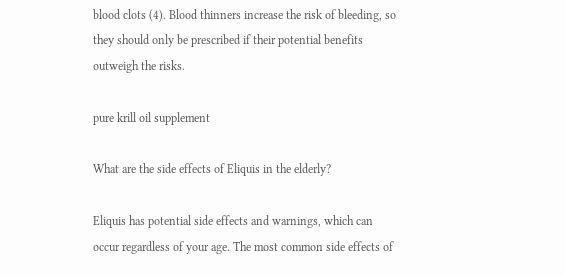blood clots (4). Blood thinners increase the risk of bleeding, so they should only be prescribed if their potential benefits outweigh the risks.

pure krill oil supplement

What are the side effects of Eliquis in the elderly?

Eliquis has potential side effects and warnings, which can occur regardless of your age. The most common side effects of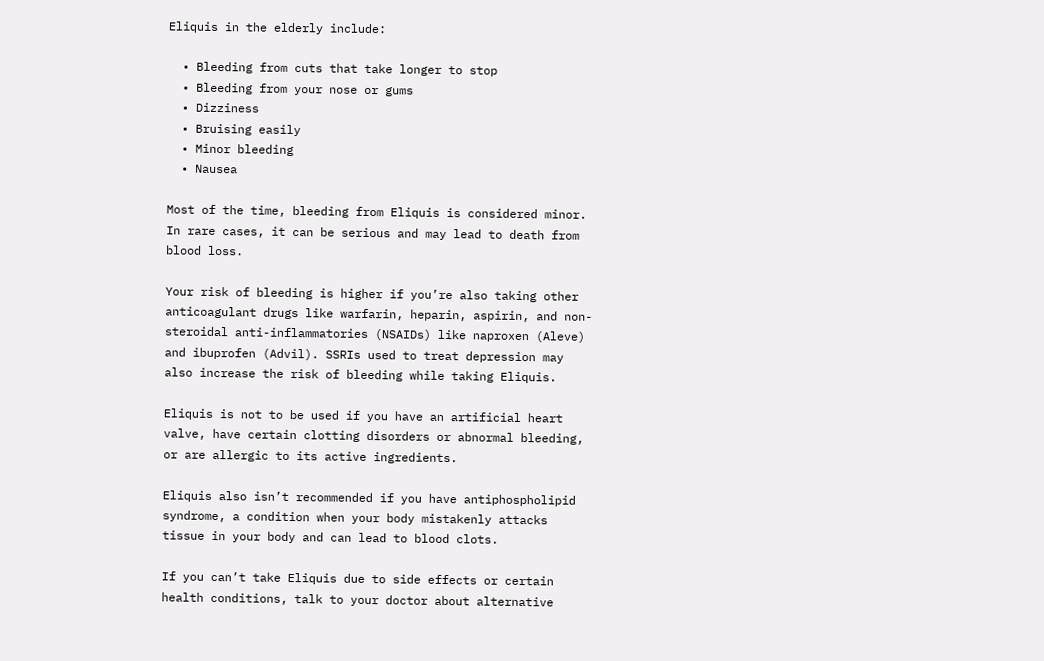Eliquis in the elderly include:

  • Bleeding from cuts that take longer to stop
  • Bleeding from your nose or gums
  • Dizziness
  • Bruising easily
  • Minor bleeding
  • Nausea

Most of the time, bleeding from Eliquis is considered minor. In rare cases, it can be serious and may lead to death from blood loss.

Your risk of bleeding is higher if you’re also taking other anticoagulant drugs like warfarin, heparin, aspirin, and non-steroidal anti-inflammatories (NSAIDs) like naproxen (Aleve) and ibuprofen (Advil). SSRIs used to treat depression may also increase the risk of bleeding while taking Eliquis.

Eliquis is not to be used if you have an artificial heart valve, have certain clotting disorders or abnormal bleeding, or are allergic to its active ingredients.

Eliquis also isn’t recommended if you have antiphospholipid syndrome, a condition when your body mistakenly attacks tissue in your body and can lead to blood clots.

If you can’t take Eliquis due to side effects or certain health conditions, talk to your doctor about alternative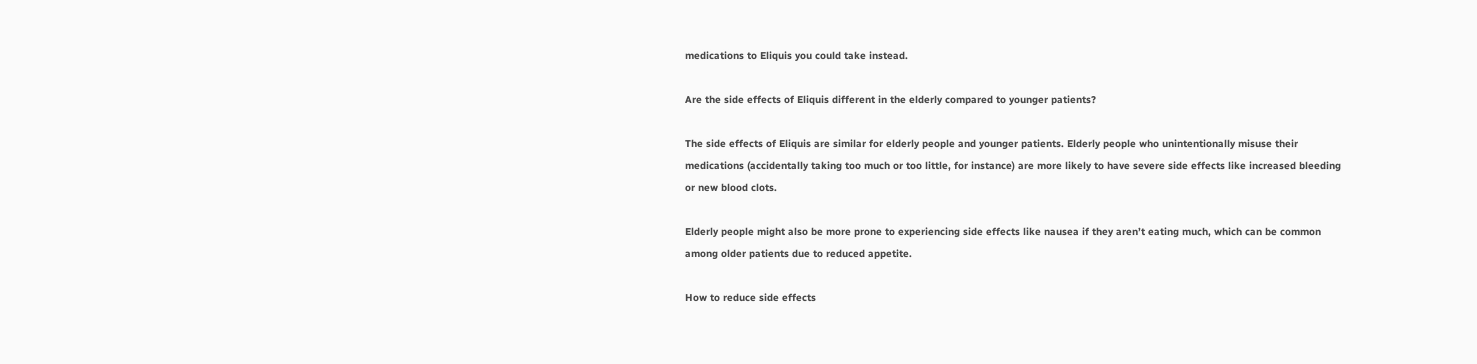medications to Eliquis you could take instead.

Are the side effects of Eliquis different in the elderly compared to younger patients?

The side effects of Eliquis are similar for elderly people and younger patients. Elderly people who unintentionally misuse their medications (accidentally taking too much or too little, for instance) are more likely to have severe side effects like increased bleeding or new blood clots.

Elderly people might also be more prone to experiencing side effects like nausea if they aren’t eating much, which can be common among older patients due to reduced appetite.

How to reduce side effects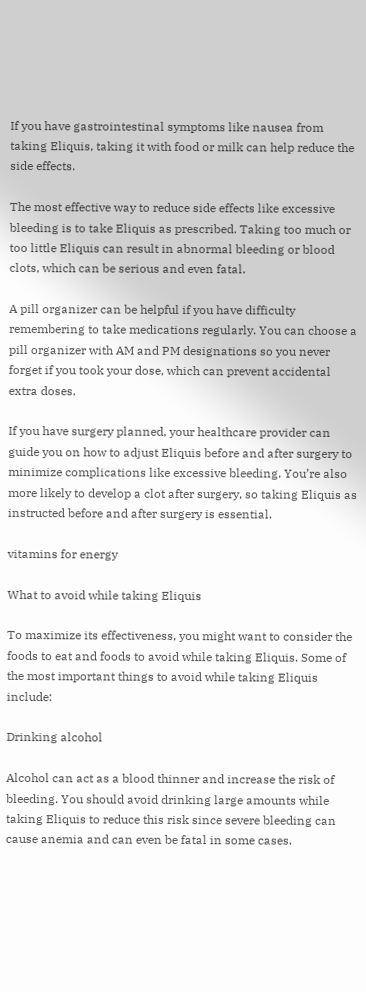If you have gastrointestinal symptoms like nausea from taking Eliquis, taking it with food or milk can help reduce the side effects.

The most effective way to reduce side effects like excessive bleeding is to take Eliquis as prescribed. Taking too much or too little Eliquis can result in abnormal bleeding or blood clots, which can be serious and even fatal.

A pill organizer can be helpful if you have difficulty remembering to take medications regularly. You can choose a pill organizer with AM and PM designations so you never forget if you took your dose, which can prevent accidental extra doses.

If you have surgery planned, your healthcare provider can guide you on how to adjust Eliquis before and after surgery to minimize complications like excessive bleeding. You’re also more likely to develop a clot after surgery, so taking Eliquis as instructed before and after surgery is essential.

vitamins for energy

What to avoid while taking Eliquis

To maximize its effectiveness, you might want to consider the foods to eat and foods to avoid while taking Eliquis. Some of the most important things to avoid while taking Eliquis include:

Drinking alcohol

Alcohol can act as a blood thinner and increase the risk of bleeding. You should avoid drinking large amounts while taking Eliquis to reduce this risk since severe bleeding can cause anemia and can even be fatal in some cases.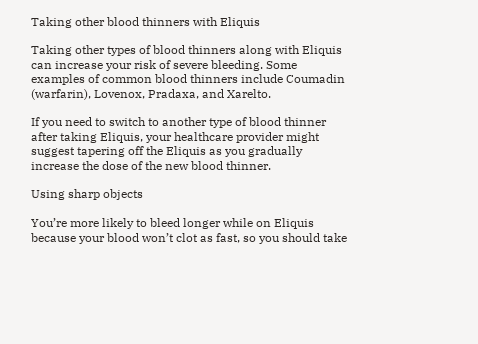Taking other blood thinners with Eliquis

Taking other types of blood thinners along with Eliquis can increase your risk of severe bleeding. Some examples of common blood thinners include Coumadin (warfarin), Lovenox, Pradaxa, and Xarelto.

If you need to switch to another type of blood thinner after taking Eliquis, your healthcare provider might suggest tapering off the Eliquis as you gradually increase the dose of the new blood thinner.

Using sharp objects

You’re more likely to bleed longer while on Eliquis because your blood won’t clot as fast, so you should take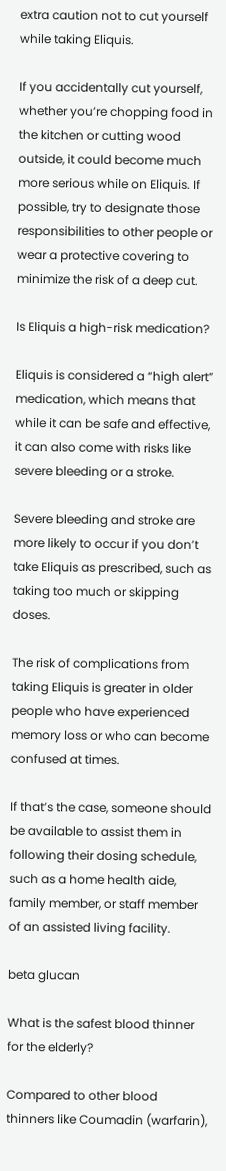extra caution not to cut yourself while taking Eliquis.

If you accidentally cut yourself, whether you’re chopping food in the kitchen or cutting wood outside, it could become much more serious while on Eliquis. If possible, try to designate those responsibilities to other people or wear a protective covering to minimize the risk of a deep cut.

Is Eliquis a high-risk medication?

Eliquis is considered a “high alert” medication, which means that while it can be safe and effective, it can also come with risks like severe bleeding or a stroke.

Severe bleeding and stroke are more likely to occur if you don’t take Eliquis as prescribed, such as taking too much or skipping doses.

The risk of complications from taking Eliquis is greater in older people who have experienced memory loss or who can become confused at times.

If that’s the case, someone should be available to assist them in following their dosing schedule, such as a home health aide, family member, or staff member of an assisted living facility.

beta glucan

What is the safest blood thinner for the elderly?

Compared to other blood thinners like Coumadin (warfarin),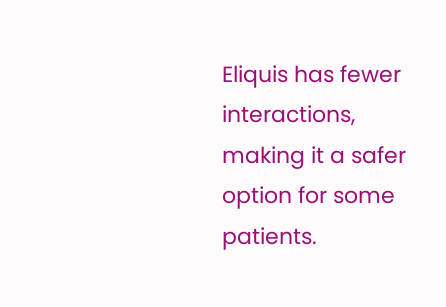Eliquis has fewer interactions, making it a safer option for some patients.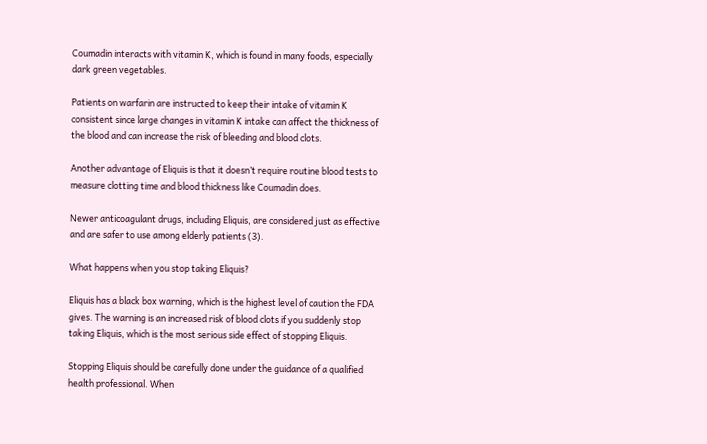Coumadin interacts with vitamin K, which is found in many foods, especially dark green vegetables.

Patients on warfarin are instructed to keep their intake of vitamin K consistent since large changes in vitamin K intake can affect the thickness of the blood and can increase the risk of bleeding and blood clots.

Another advantage of Eliquis is that it doesn’t require routine blood tests to measure clotting time and blood thickness like Coumadin does.

Newer anticoagulant drugs, including Eliquis, are considered just as effective and are safer to use among elderly patients (3).

What happens when you stop taking Eliquis?

Eliquis has a black box warning, which is the highest level of caution the FDA gives. The warning is an increased risk of blood clots if you suddenly stop taking Eliquis, which is the most serious side effect of stopping Eliquis.

Stopping Eliquis should be carefully done under the guidance of a qualified health professional. When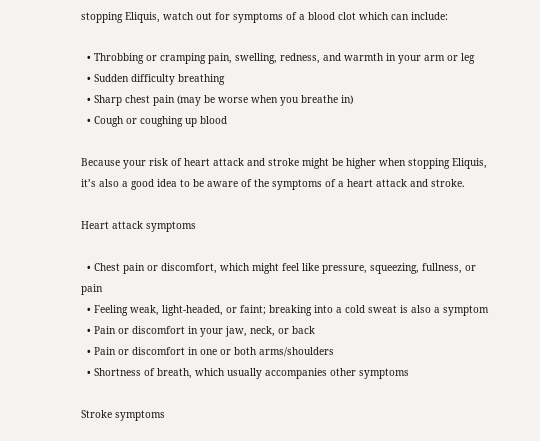stopping Eliquis, watch out for symptoms of a blood clot which can include:

  • Throbbing or cramping pain, swelling, redness, and warmth in your arm or leg
  • Sudden difficulty breathing
  • Sharp chest pain (may be worse when you breathe in)
  • Cough or coughing up blood

Because your risk of heart attack and stroke might be higher when stopping Eliquis, it’s also a good idea to be aware of the symptoms of a heart attack and stroke.

Heart attack symptoms

  • Chest pain or discomfort, which might feel like pressure, squeezing, fullness, or pain
  • Feeling weak, light-headed, or faint; breaking into a cold sweat is also a symptom
  • Pain or discomfort in your jaw, neck, or back
  • Pain or discomfort in one or both arms/shoulders
  • Shortness of breath, which usually accompanies other symptoms

Stroke symptoms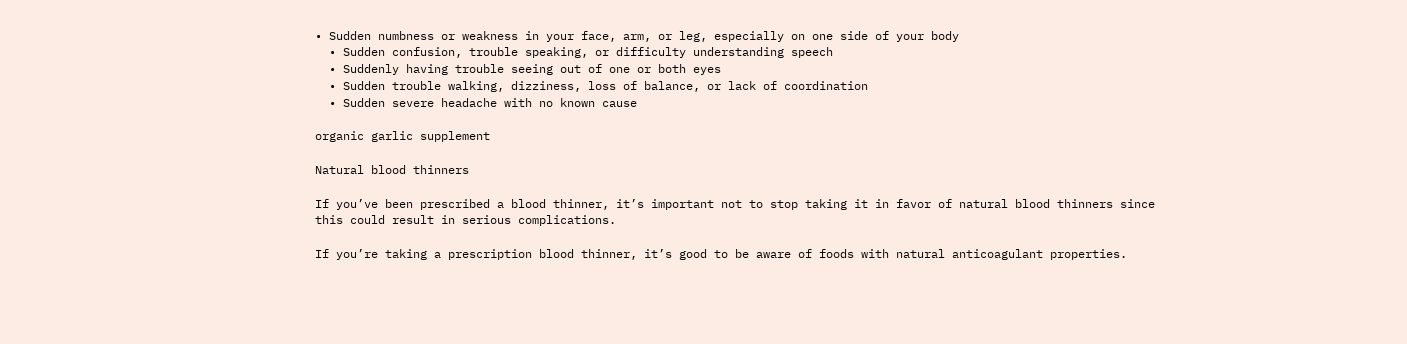• Sudden numbness or weakness in your face, arm, or leg, especially on one side of your body
  • Sudden confusion, trouble speaking, or difficulty understanding speech
  • Suddenly having trouble seeing out of one or both eyes
  • Sudden trouble walking, dizziness, loss of balance, or lack of coordination
  • Sudden severe headache with no known cause

organic garlic supplement

Natural blood thinners

If you’ve been prescribed a blood thinner, it’s important not to stop taking it in favor of natural blood thinners since this could result in serious complications.

If you’re taking a prescription blood thinner, it’s good to be aware of foods with natural anticoagulant properties.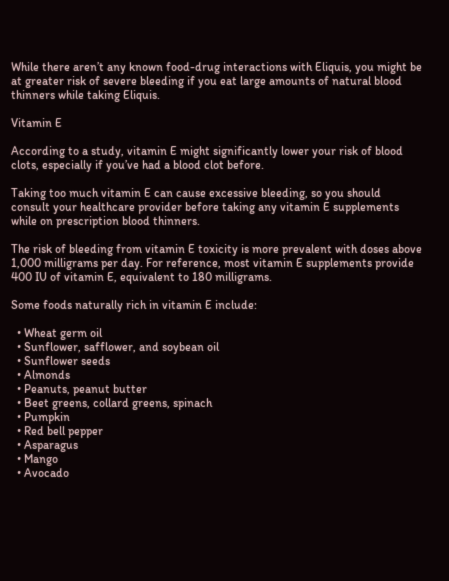While there aren’t any known food-drug interactions with Eliquis, you might be at greater risk of severe bleeding if you eat large amounts of natural blood thinners while taking Eliquis.

Vitamin E

According to a study, vitamin E might significantly lower your risk of blood clots, especially if you’ve had a blood clot before.

Taking too much vitamin E can cause excessive bleeding, so you should consult your healthcare provider before taking any vitamin E supplements while on prescription blood thinners.

The risk of bleeding from vitamin E toxicity is more prevalent with doses above 1,000 milligrams per day. For reference, most vitamin E supplements provide 400 IU of vitamin E, equivalent to 180 milligrams.

Some foods naturally rich in vitamin E include:

  • Wheat germ oil
  • Sunflower, safflower, and soybean oil
  • Sunflower seeds
  • Almonds
  • Peanuts, peanut butter
  • Beet greens, collard greens, spinach
  • Pumpkin
  • Red bell pepper
  • Asparagus
  • Mango
  • Avocado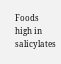Foods high in salicylates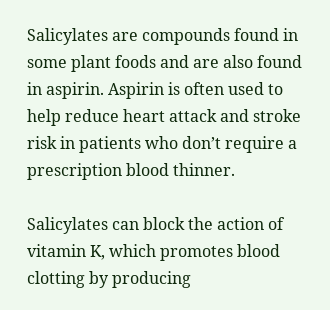Salicylates are compounds found in some plant foods and are also found in aspirin. Aspirin is often used to help reduce heart attack and stroke risk in patients who don’t require a prescription blood thinner.

Salicylates can block the action of vitamin K, which promotes blood clotting by producing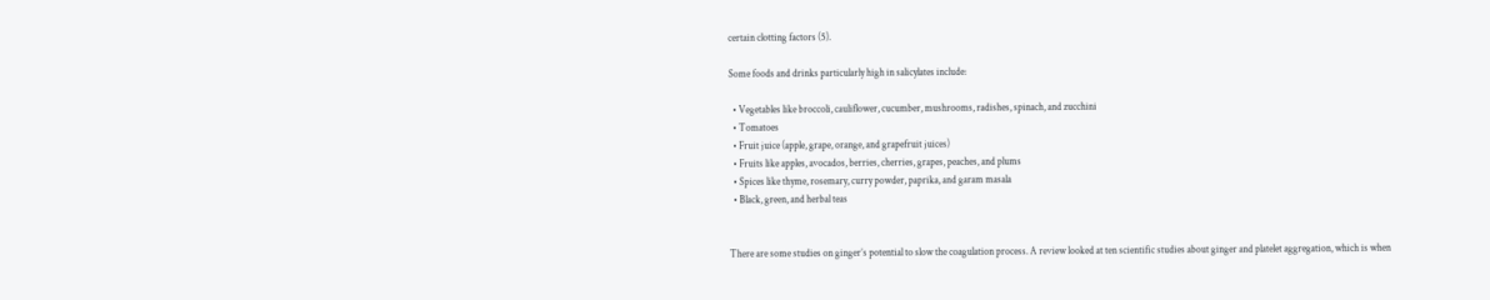certain clotting factors (5).

Some foods and drinks particularly high in salicylates include:

  • Vegetables like broccoli, cauliflower, cucumber, mushrooms, radishes, spinach, and zucchini
  • Tomatoes
  • Fruit juice (apple, grape, orange, and grapefruit juices)
  • Fruits like apples, avocados, berries, cherries, grapes, peaches, and plums
  • Spices like thyme, rosemary, curry powder, paprika, and garam masala
  • Black, green, and herbal teas


There are some studies on ginger’s potential to slow the coagulation process. A review looked at ten scientific studies about ginger and platelet aggregation, which is when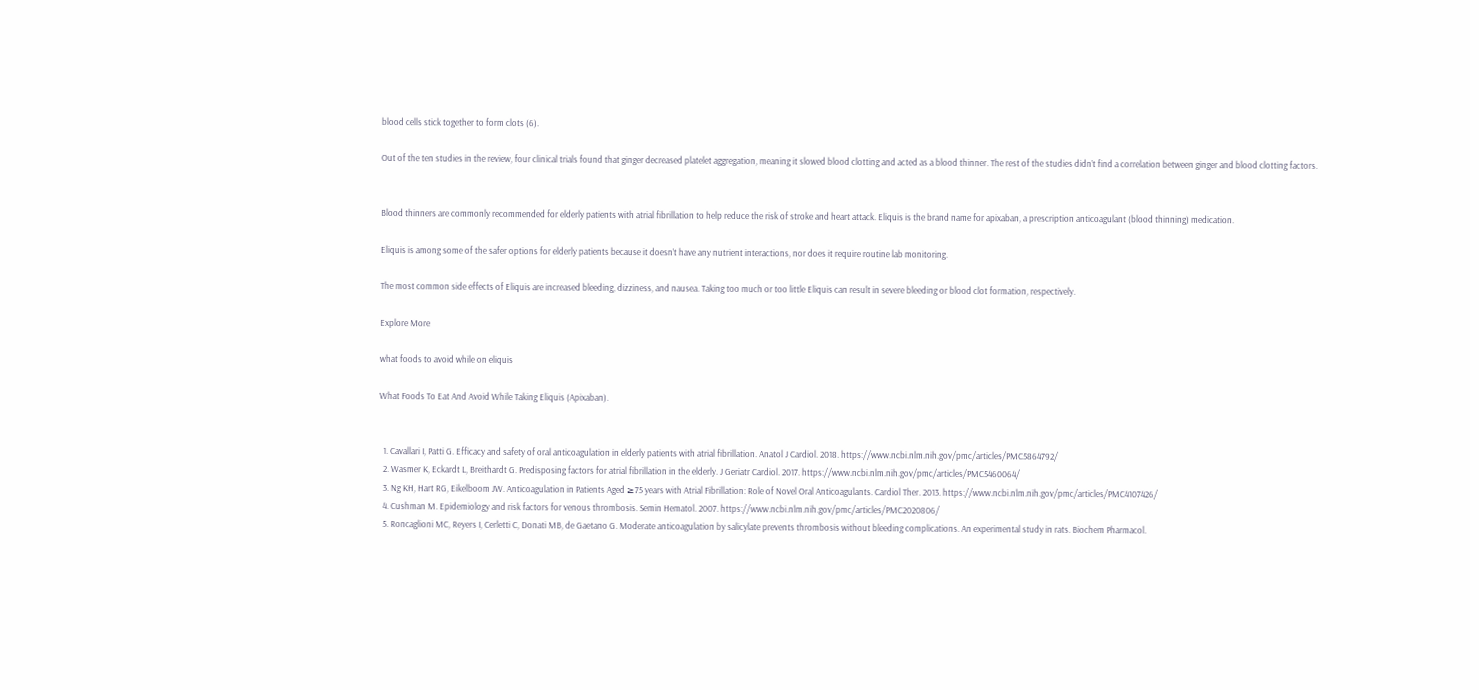blood cells stick together to form clots (6).

Out of the ten studies in the review, four clinical trials found that ginger decreased platelet aggregation, meaning it slowed blood clotting and acted as a blood thinner. The rest of the studies didn’t find a correlation between ginger and blood clotting factors.


Blood thinners are commonly recommended for elderly patients with atrial fibrillation to help reduce the risk of stroke and heart attack. Eliquis is the brand name for apixaban, a prescription anticoagulant (blood thinning) medication.

Eliquis is among some of the safer options for elderly patients because it doesn’t have any nutrient interactions, nor does it require routine lab monitoring.

The most common side effects of Eliquis are increased bleeding, dizziness, and nausea. Taking too much or too little Eliquis can result in severe bleeding or blood clot formation, respectively.

Explore More

what foods to avoid while on eliquis

What Foods To Eat And Avoid While Taking Eliquis (Apixaban).


  1. Cavallari I, Patti G. Efficacy and safety of oral anticoagulation in elderly patients with atrial fibrillation. Anatol J Cardiol. 2018. https://www.ncbi.nlm.nih.gov/pmc/articles/PMC5864792/
  2. Wasmer K, Eckardt L, Breithardt G. Predisposing factors for atrial fibrillation in the elderly. J Geriatr Cardiol. 2017. https://www.ncbi.nlm.nih.gov/pmc/articles/PMC5460064/
  3. Ng KH, Hart RG, Eikelboom JW. Anticoagulation in Patients Aged ≥75 years with Atrial Fibrillation: Role of Novel Oral Anticoagulants. Cardiol Ther. 2013. https://www.ncbi.nlm.nih.gov/pmc/articles/PMC4107426/
  4. Cushman M. Epidemiology and risk factors for venous thrombosis. Semin Hematol. 2007. https://www.ncbi.nlm.nih.gov/pmc/articles/PMC2020806/
  5. Roncaglioni MC, Reyers I, Cerletti C, Donati MB, de Gaetano G. Moderate anticoagulation by salicylate prevents thrombosis without bleeding complications. An experimental study in rats. Biochem Pharmacol.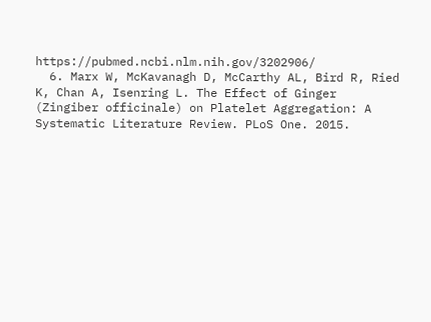https://pubmed.ncbi.nlm.nih.gov/3202906/
  6. Marx W, McKavanagh D, McCarthy AL, Bird R, Ried K, Chan A, Isenring L. The Effect of Ginger (Zingiber officinale) on Platelet Aggregation: A Systematic Literature Review. PLoS One. 2015.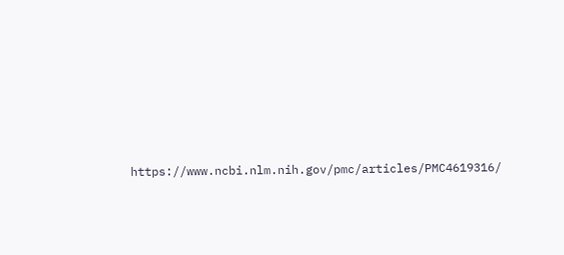https://www.ncbi.nlm.nih.gov/pmc/articles/PMC4619316/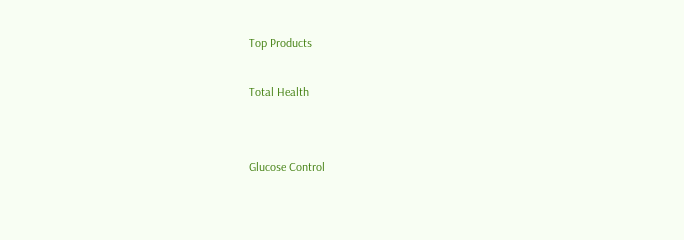Top Products

Total Health


Glucose Control